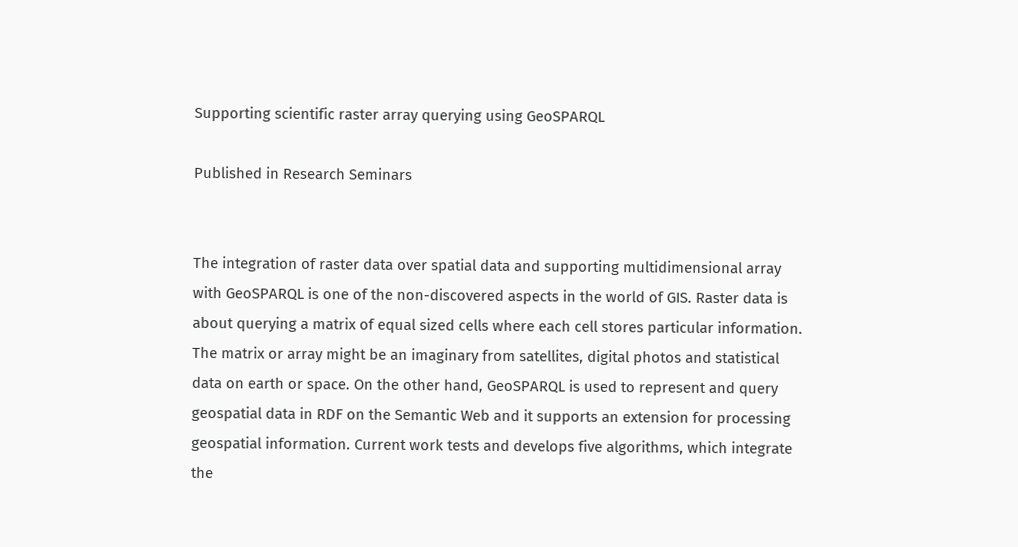Supporting scientific raster array querying using GeoSPARQL

Published in Research Seminars


The integration of raster data over spatial data and supporting multidimensional array with GeoSPARQL is one of the non-discovered aspects in the world of GIS. Raster data is about querying a matrix of equal sized cells where each cell stores particular information. The matrix or array might be an imaginary from satellites, digital photos and statistical data on earth or space. On the other hand, GeoSPARQL is used to represent and query geospatial data in RDF on the Semantic Web and it supports an extension for processing geospatial information. Current work tests and develops five algorithms, which integrate the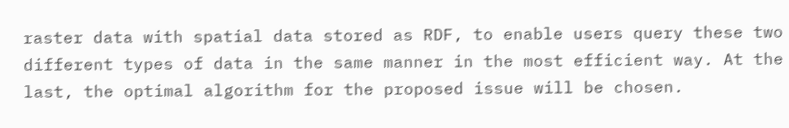raster data with spatial data stored as RDF, to enable users query these two different types of data in the same manner in the most efficient way. At the last, the optimal algorithm for the proposed issue will be chosen.